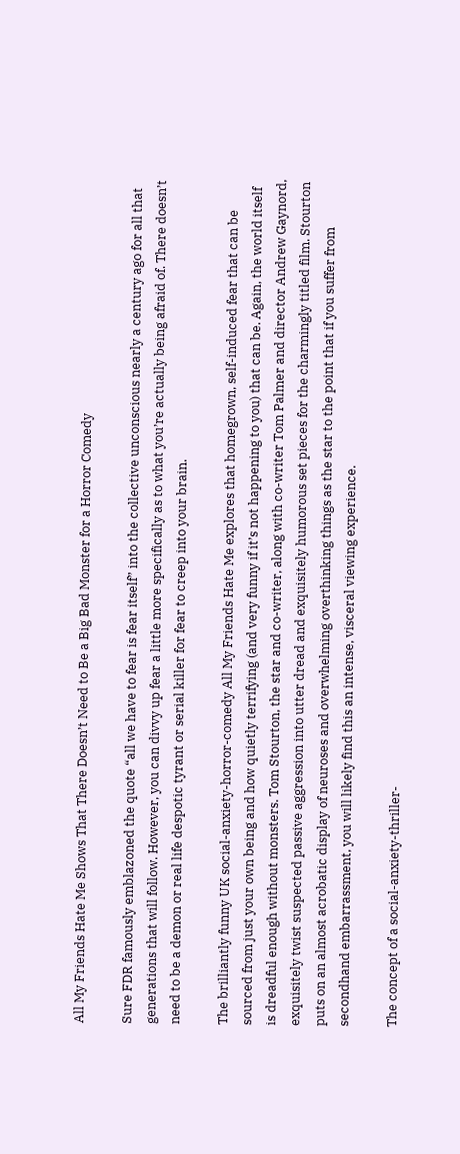All My Friends Hate Me Shows That There Doesn’t Need to Be a Big Bad Monster for a Horror Comedy

Sure FDR famously emblazoned the quote “all we have to fear is fear itself” into the collective unconscious nearly a century ago for all that generations that will follow. However, you can divvy up fear a little more specifically as to what you’re actually being afraid of. There doesn’t need to be a demon or real life despotic tyrant or serial killer for fear to creep into your brain.

The brilliantly funny UK social-anxiety-horror-comedy All My Friends Hate Me explores that homegrown, self-induced fear that can be sourced from just your own being and how quietly terrifying (and very funny if it’s not happening to you) that can be. Again, the world itself is dreadful enough without monsters. Tom Stourton, the star and co-writer, along with co-writer Tom Palmer and director Andrew Gaynord, exquisitely twist suspected passive aggression into utter dread and exquisitely humorous set pieces for the charmingly titled film. Stourton puts on an almost acrobatic display of neuroses and overwhelming overthinking things as the star to the point that if you suffer from secondhand embarrassment, you will likely find this an intense, visceral viewing experience.

The concept of a social-anxiety-thriller-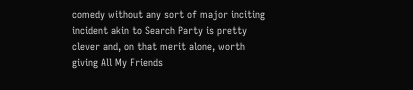comedy without any sort of major inciting incident akin to Search Party is pretty clever and, on that merit alone, worth giving All My Friends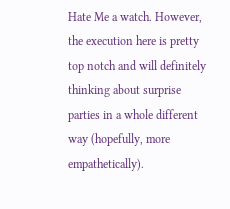Hate Me a watch. However, the execution here is pretty top notch and will definitely thinking about surprise parties in a whole different way (hopefully, more empathetically).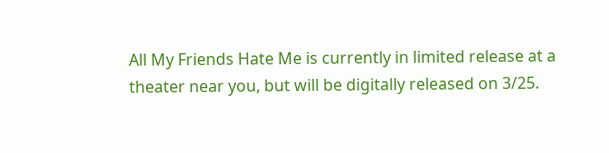All My Friends Hate Me is currently in limited release at a theater near you, but will be digitally released on 3/25.